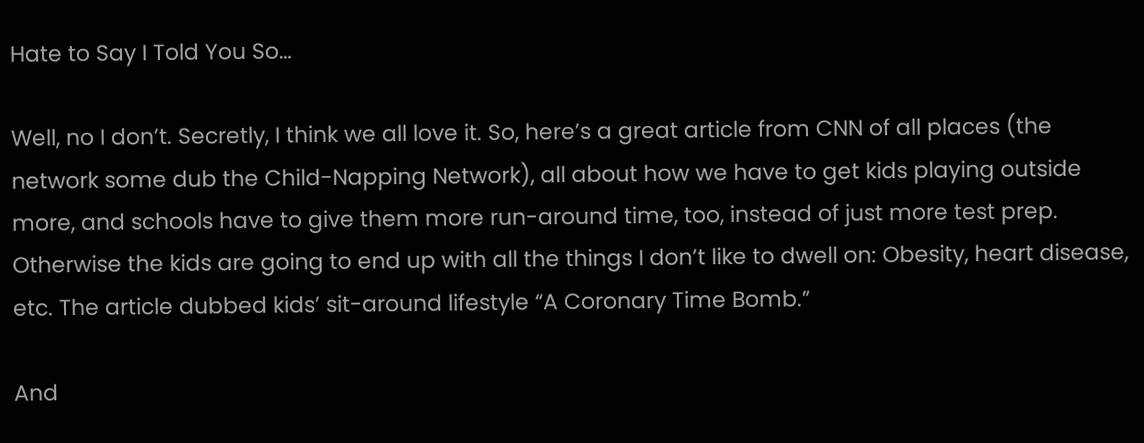Hate to Say I Told You So…

Well, no I don’t. Secretly, I think we all love it. So, here’s a great article from CNN of all places (the network some dub the Child-Napping Network), all about how we have to get kids playing outside more, and schools have to give them more run-around time, too, instead of just more test prep. Otherwise the kids are going to end up with all the things I don’t like to dwell on: Obesity, heart disease, etc. The article dubbed kids’ sit-around lifestyle “A Coronary Time Bomb.”

And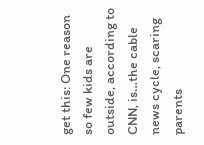get this: One reason so few kids are outside, according to CNN, is…the cable news cycle, scaring parents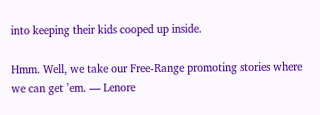into keeping their kids cooped up inside.

Hmm. Well, we take our Free-Range promoting stories where we can get ’em. — Lenore